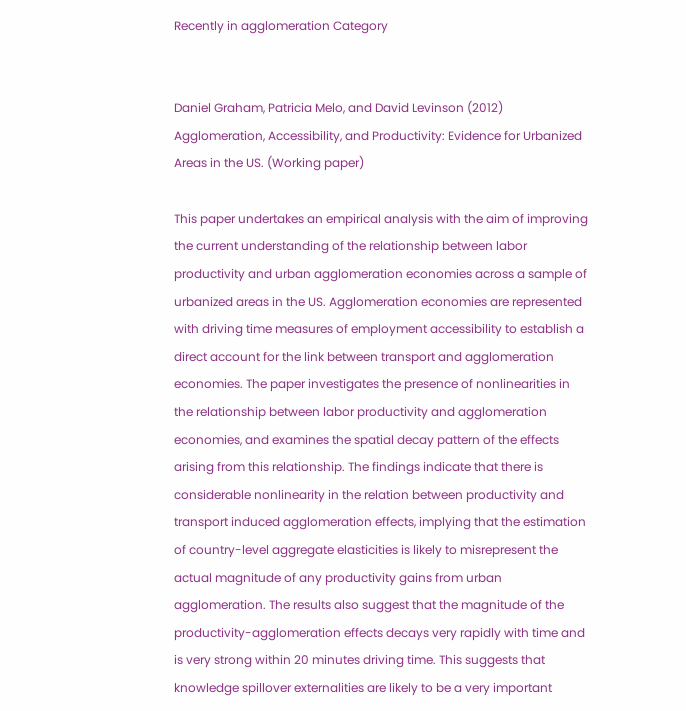Recently in agglomeration Category


Daniel Graham, Patricia Melo, and David Levinson (2012) Agglomeration, Accessibility, and Productivity: Evidence for Urbanized Areas in the US. (Working paper)

This paper undertakes an empirical analysis with the aim of improving the current understanding of the relationship between labor productivity and urban agglomeration economies across a sample of urbanized areas in the US. Agglomeration economies are represented with driving time measures of employment accessibility to establish a direct account for the link between transport and agglomeration economies. The paper investigates the presence of nonlinearities in the relationship between labor productivity and agglomeration economies, and examines the spatial decay pattern of the effects arising from this relationship. The findings indicate that there is considerable nonlinearity in the relation between productivity and transport induced agglomeration effects, implying that the estimation of country-level aggregate elasticities is likely to misrepresent the actual magnitude of any productivity gains from urban agglomeration. The results also suggest that the magnitude of the productivity-agglomeration effects decays very rapidly with time and is very strong within 20 minutes driving time. This suggests that knowledge spillover externalities are likely to be a very important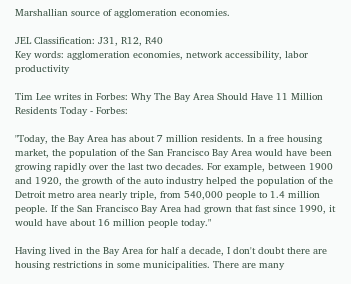Marshallian source of agglomeration economies.

JEL Classification: J31, R12, R40
Key words: agglomeration economies, network accessibility, labor productivity

Tim Lee writes in Forbes: Why The Bay Area Should Have 11 Million Residents Today - Forbes:

"Today, the Bay Area has about 7 million residents. In a free housing market, the population of the San Francisco Bay Area would have been growing rapidly over the last two decades. For example, between 1900 and 1920, the growth of the auto industry helped the population of the Detroit metro area nearly triple, from 540,000 people to 1.4 million people. If the San Francisco Bay Area had grown that fast since 1990, it would have about 16 million people today."

Having lived in the Bay Area for half a decade, I don't doubt there are housing restrictions in some municipalities. There are many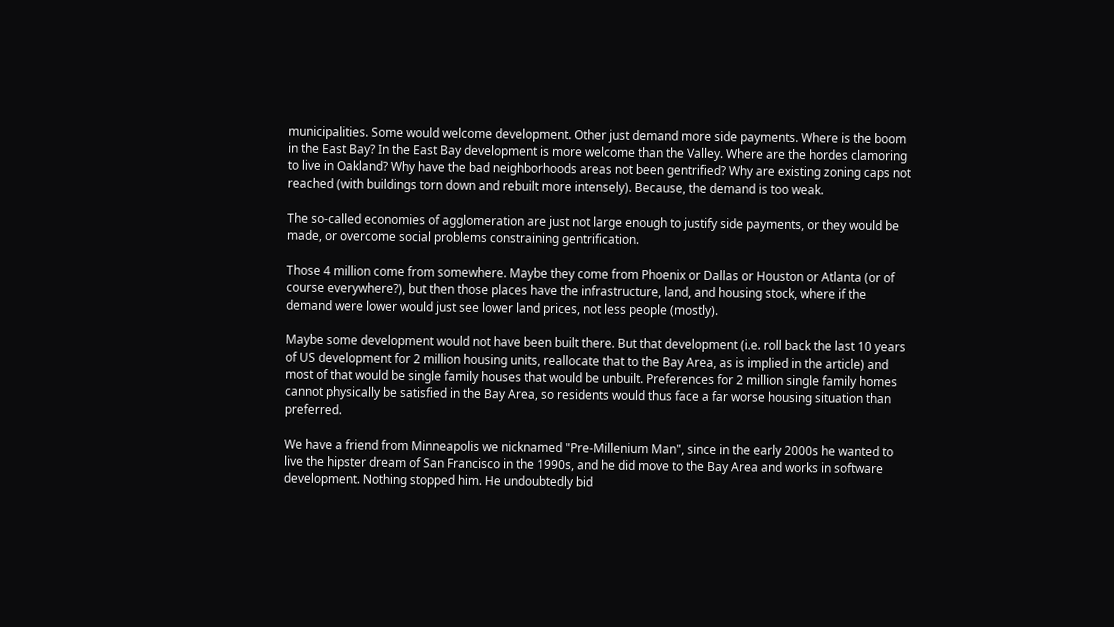municipalities. Some would welcome development. Other just demand more side payments. Where is the boom in the East Bay? In the East Bay development is more welcome than the Valley. Where are the hordes clamoring to live in Oakland? Why have the bad neighborhoods areas not been gentrified? Why are existing zoning caps not reached (with buildings torn down and rebuilt more intensely). Because, the demand is too weak.

The so-called economies of agglomeration are just not large enough to justify side payments, or they would be made, or overcome social problems constraining gentrification.

Those 4 million come from somewhere. Maybe they come from Phoenix or Dallas or Houston or Atlanta (or of course everywhere?), but then those places have the infrastructure, land, and housing stock, where if the demand were lower would just see lower land prices, not less people (mostly).

Maybe some development would not have been built there. But that development (i.e. roll back the last 10 years of US development for 2 million housing units, reallocate that to the Bay Area, as is implied in the article) and most of that would be single family houses that would be unbuilt. Preferences for 2 million single family homes cannot physically be satisfied in the Bay Area, so residents would thus face a far worse housing situation than preferred.

We have a friend from Minneapolis we nicknamed "Pre-Millenium Man", since in the early 2000s he wanted to live the hipster dream of San Francisco in the 1990s, and he did move to the Bay Area and works in software development. Nothing stopped him. He undoubtedly bid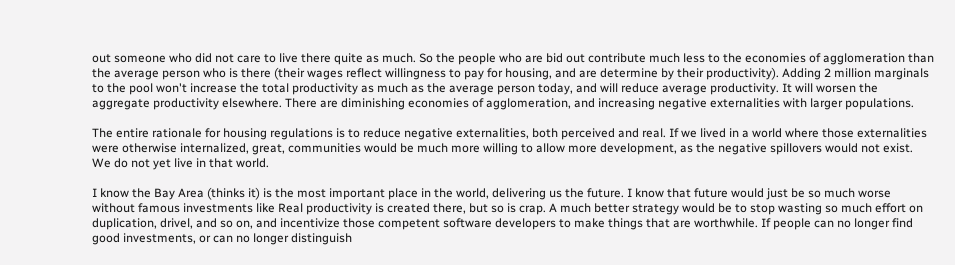out someone who did not care to live there quite as much. So the people who are bid out contribute much less to the economies of agglomeration than the average person who is there (their wages reflect willingness to pay for housing, and are determine by their productivity). Adding 2 million marginals to the pool won't increase the total productivity as much as the average person today, and will reduce average productivity. It will worsen the aggregate productivity elsewhere. There are diminishing economies of agglomeration, and increasing negative externalities with larger populations.

The entire rationale for housing regulations is to reduce negative externalities, both perceived and real. If we lived in a world where those externalities were otherwise internalized, great, communities would be much more willing to allow more development, as the negative spillovers would not exist. We do not yet live in that world.

I know the Bay Area (thinks it) is the most important place in the world, delivering us the future. I know that future would just be so much worse without famous investments like Real productivity is created there, but so is crap. A much better strategy would be to stop wasting so much effort on duplication, drivel, and so on, and incentivize those competent software developers to make things that are worthwhile. If people can no longer find good investments, or can no longer distinguish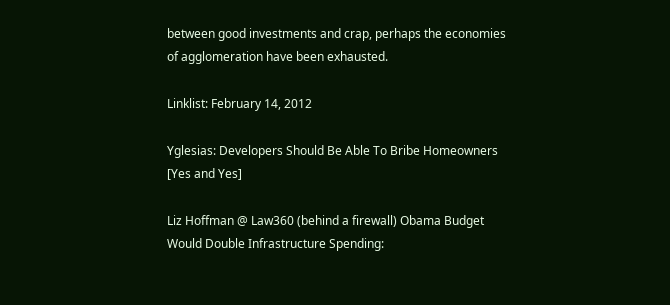between good investments and crap, perhaps the economies of agglomeration have been exhausted.

Linklist: February 14, 2012

Yglesias: Developers Should Be Able To Bribe Homeowners [Yes and Yes]

Liz Hoffman @ Law360 (behind a firewall) Obama Budget Would Double Infrastructure Spending: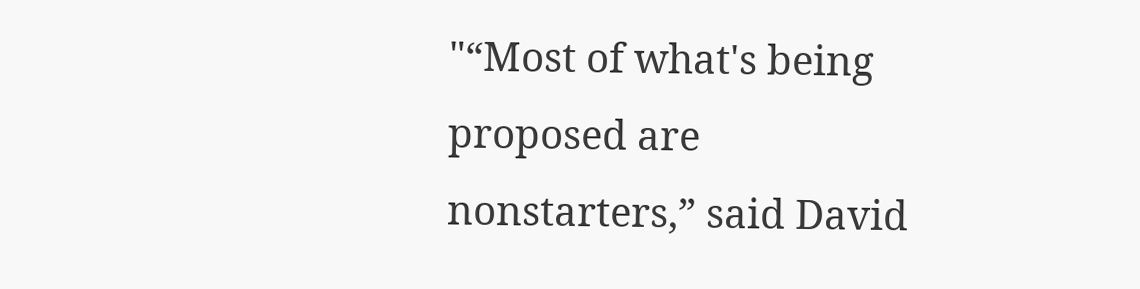"“Most of what's being proposed are nonstarters,” said David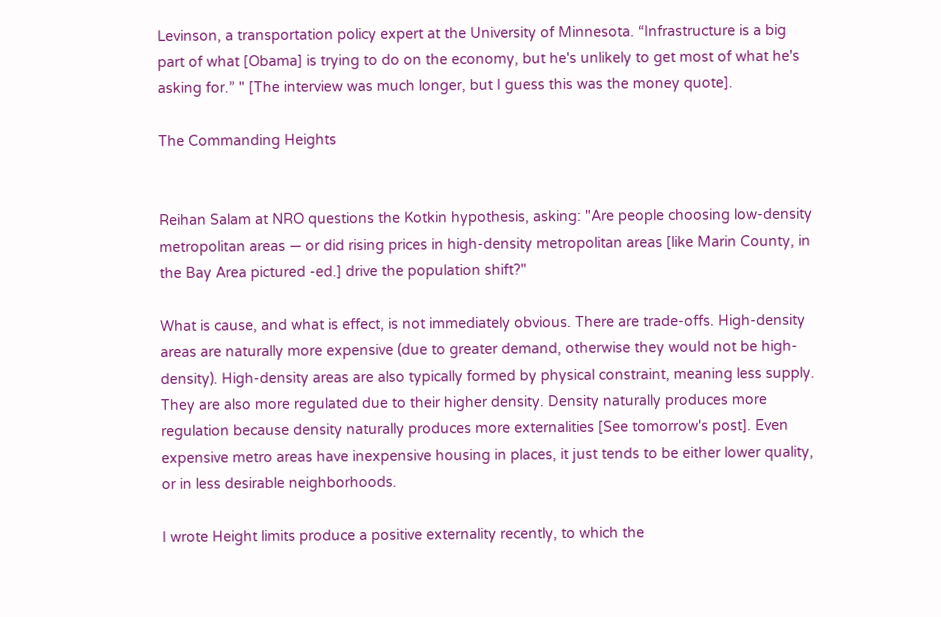Levinson, a transportation policy expert at the University of Minnesota. “Infrastructure is a big part of what [Obama] is trying to do on the economy, but he's unlikely to get most of what he's asking for.” " [The interview was much longer, but I guess this was the money quote].

The Commanding Heights


Reihan Salam at NRO questions the Kotkin hypothesis, asking: "Are people choosing low-density metropolitan areas — or did rising prices in high-density metropolitan areas [like Marin County, in the Bay Area pictured -ed.] drive the population shift?"

What is cause, and what is effect, is not immediately obvious. There are trade-offs. High-density areas are naturally more expensive (due to greater demand, otherwise they would not be high-density). High-density areas are also typically formed by physical constraint, meaning less supply. They are also more regulated due to their higher density. Density naturally produces more regulation because density naturally produces more externalities [See tomorrow's post]. Even expensive metro areas have inexpensive housing in places, it just tends to be either lower quality, or in less desirable neighborhoods.

I wrote Height limits produce a positive externality recently, to which the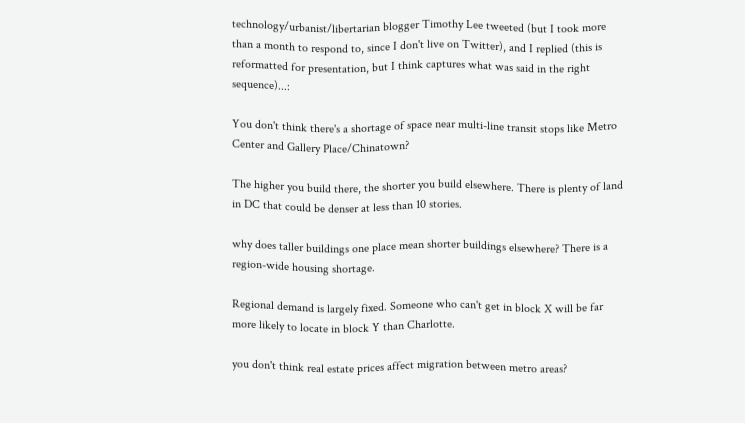technology/urbanist/libertarian blogger Timothy Lee tweeted (but I took more than a month to respond to, since I don't live on Twitter), and I replied (this is reformatted for presentation, but I think captures what was said in the right sequence)...:

You don't think there's a shortage of space near multi-line transit stops like Metro Center and Gallery Place/Chinatown?

The higher you build there, the shorter you build elsewhere. There is plenty of land in DC that could be denser at less than 10 stories.

why does taller buildings one place mean shorter buildings elsewhere? There is a region-wide housing shortage.

Regional demand is largely fixed. Someone who can't get in block X will be far more likely to locate in block Y than Charlotte.

you don't think real estate prices affect migration between metro areas?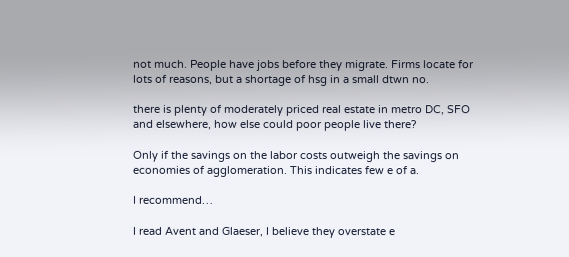not much. People have jobs before they migrate. Firms locate for lots of reasons, but a shortage of hsg in a small dtwn no.

there is plenty of moderately priced real estate in metro DC, SFO and elsewhere, how else could poor people live there?

Only if the savings on the labor costs outweigh the savings on economies of agglomeration. This indicates few e of a.

I recommend…

I read Avent and Glaeser, I believe they overstate e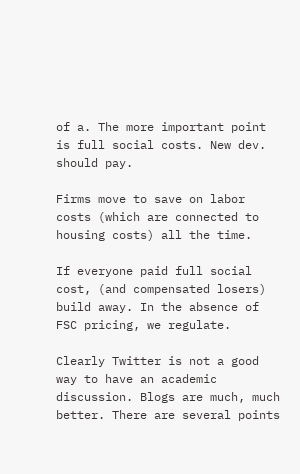of a. The more important point is full social costs. New dev. should pay.

Firms move to save on labor costs (which are connected to housing costs) all the time.

If everyone paid full social cost, (and compensated losers) build away. In the absence of FSC pricing, we regulate.

Clearly Twitter is not a good way to have an academic discussion. Blogs are much, much better. There are several points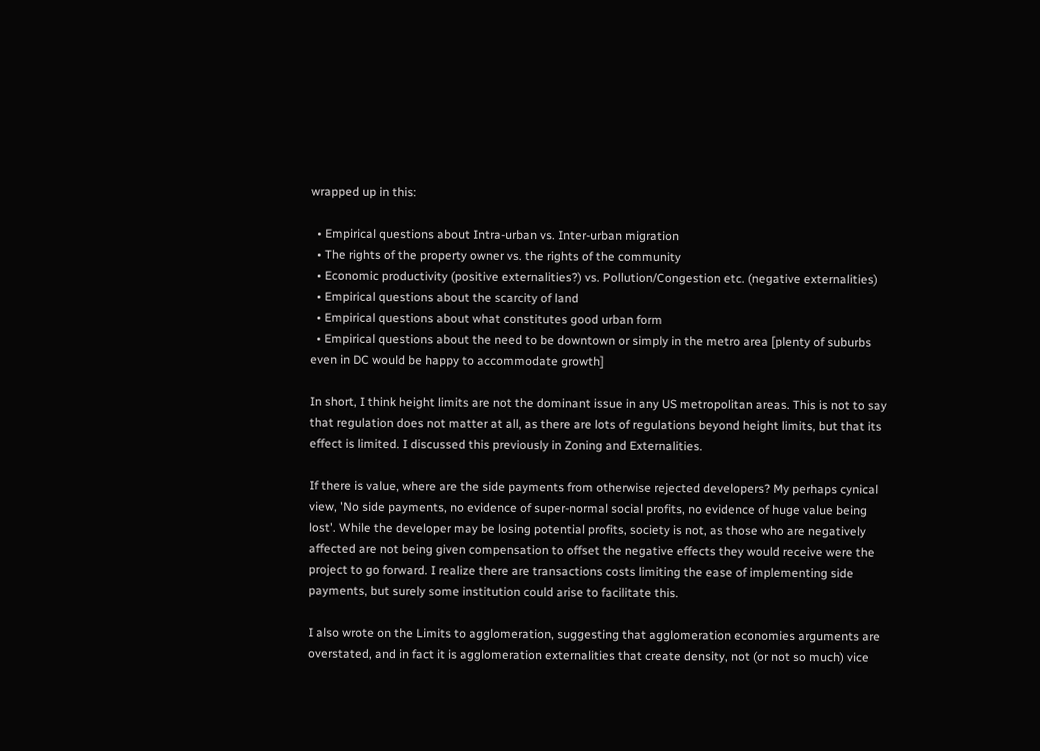wrapped up in this:

  • Empirical questions about Intra-urban vs. Inter-urban migration
  • The rights of the property owner vs. the rights of the community
  • Economic productivity (positive externalities?) vs. Pollution/Congestion etc. (negative externalities)
  • Empirical questions about the scarcity of land
  • Empirical questions about what constitutes good urban form
  • Empirical questions about the need to be downtown or simply in the metro area [plenty of suburbs even in DC would be happy to accommodate growth]

In short, I think height limits are not the dominant issue in any US metropolitan areas. This is not to say that regulation does not matter at all, as there are lots of regulations beyond height limits, but that its effect is limited. I discussed this previously in Zoning and Externalities.

If there is value, where are the side payments from otherwise rejected developers? My perhaps cynical view, 'No side payments, no evidence of super-normal social profits, no evidence of huge value being lost'. While the developer may be losing potential profits, society is not, as those who are negatively affected are not being given compensation to offset the negative effects they would receive were the project to go forward. I realize there are transactions costs limiting the ease of implementing side payments, but surely some institution could arise to facilitate this.

I also wrote on the Limits to agglomeration, suggesting that agglomeration economies arguments are overstated, and in fact it is agglomeration externalities that create density, not (or not so much) vice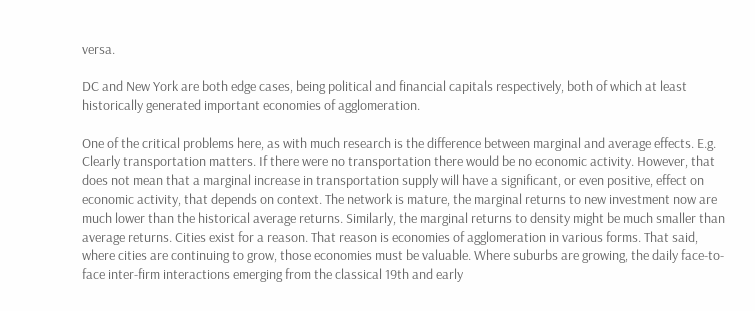versa.

DC and New York are both edge cases, being political and financial capitals respectively, both of which at least historically generated important economies of agglomeration.

One of the critical problems here, as with much research is the difference between marginal and average effects. E.g. Clearly transportation matters. If there were no transportation there would be no economic activity. However, that does not mean that a marginal increase in transportation supply will have a significant, or even positive, effect on economic activity, that depends on context. The network is mature, the marginal returns to new investment now are much lower than the historical average returns. Similarly, the marginal returns to density might be much smaller than average returns. Cities exist for a reason. That reason is economies of agglomeration in various forms. That said, where cities are continuing to grow, those economies must be valuable. Where suburbs are growing, the daily face-to-face inter-firm interactions emerging from the classical 19th and early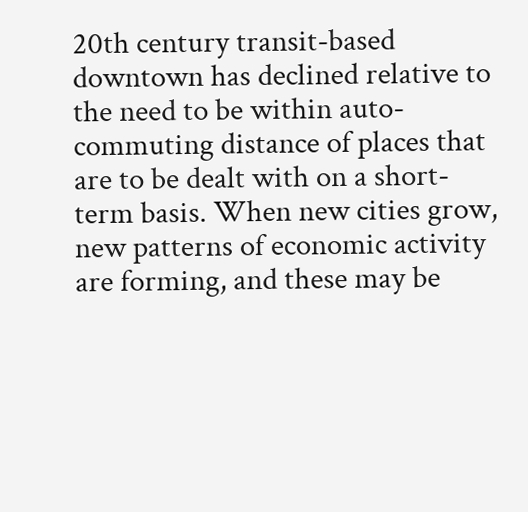20th century transit-based downtown has declined relative to the need to be within auto-commuting distance of places that are to be dealt with on a short-term basis. When new cities grow, new patterns of economic activity are forming, and these may be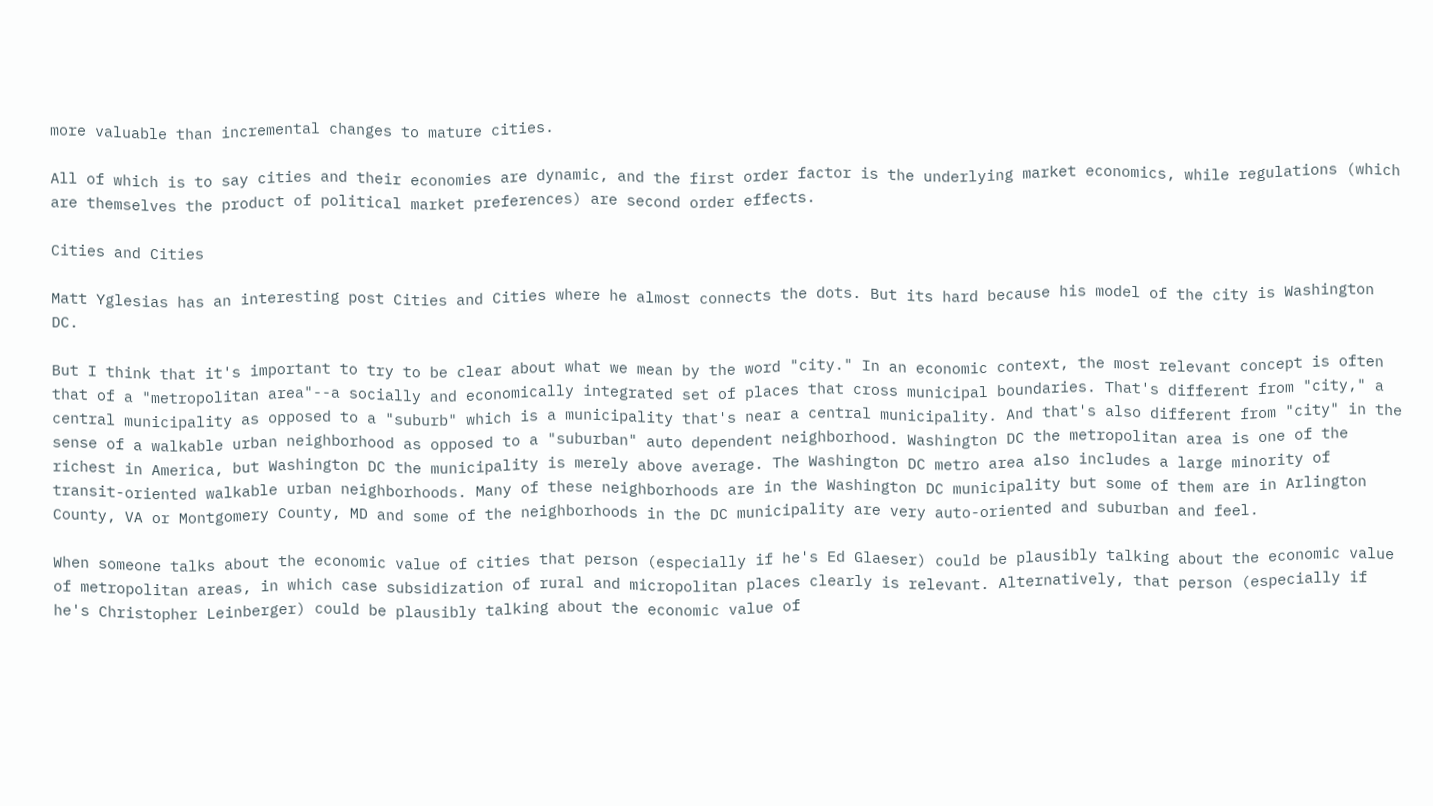more valuable than incremental changes to mature cities.

All of which is to say cities and their economies are dynamic, and the first order factor is the underlying market economics, while regulations (which are themselves the product of political market preferences) are second order effects.

Cities and Cities

Matt Yglesias has an interesting post Cities and Cities where he almost connects the dots. But its hard because his model of the city is Washington DC.

But I think that it's important to try to be clear about what we mean by the word "city." In an economic context, the most relevant concept is often that of a "metropolitan area"--a socially and economically integrated set of places that cross municipal boundaries. That's different from "city," a central municipality as opposed to a "suburb" which is a municipality that's near a central municipality. And that's also different from "city" in the sense of a walkable urban neighborhood as opposed to a "suburban" auto dependent neighborhood. Washington DC the metropolitan area is one of the richest in America, but Washington DC the municipality is merely above average. The Washington DC metro area also includes a large minority of transit-oriented walkable urban neighborhoods. Many of these neighborhoods are in the Washington DC municipality but some of them are in Arlington County, VA or Montgomery County, MD and some of the neighborhoods in the DC municipality are very auto-oriented and suburban and feel.

When someone talks about the economic value of cities that person (especially if he's Ed Glaeser) could be plausibly talking about the economic value of metropolitan areas, in which case subsidization of rural and micropolitan places clearly is relevant. Alternatively, that person (especially if he's Christopher Leinberger) could be plausibly talking about the economic value of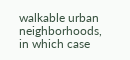walkable urban neighborhoods, in which case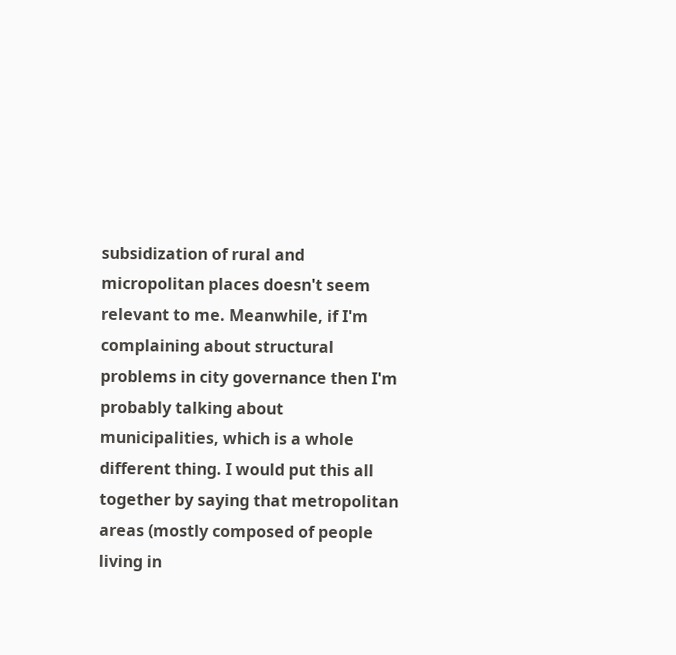subsidization of rural and micropolitan places doesn't seem relevant to me. Meanwhile, if I'm complaining about structural problems in city governance then I'm probably talking about municipalities, which is a whole different thing. I would put this all together by saying that metropolitan areas (mostly composed of people living in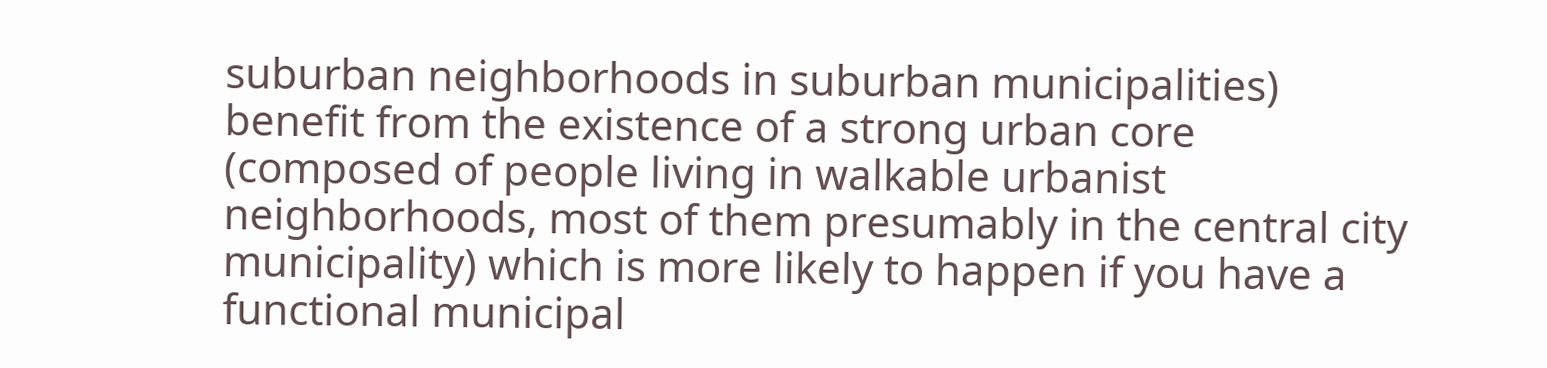suburban neighborhoods in suburban municipalities) benefit from the existence of a strong urban core (composed of people living in walkable urbanist neighborhoods, most of them presumably in the central city municipality) which is more likely to happen if you have a functional municipal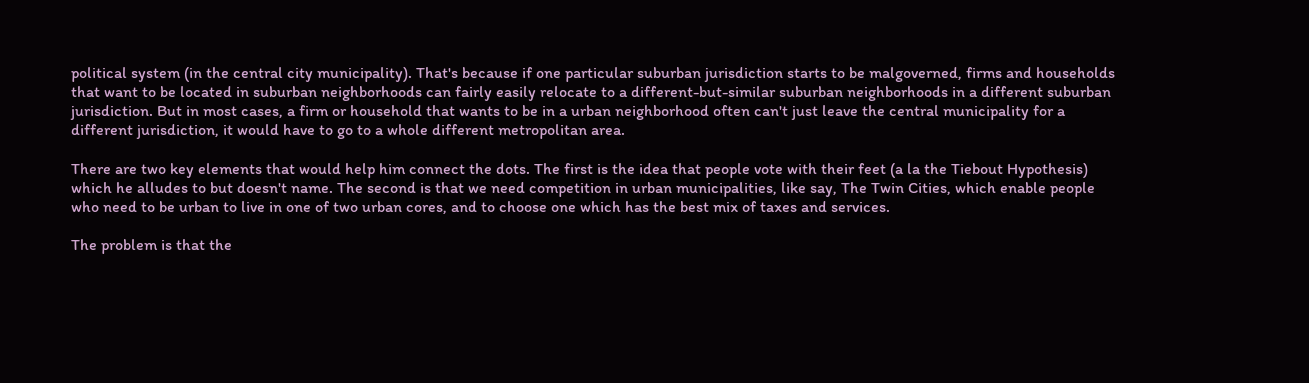political system (in the central city municipality). That's because if one particular suburban jurisdiction starts to be malgoverned, firms and households that want to be located in suburban neighborhoods can fairly easily relocate to a different-but-similar suburban neighborhoods in a different suburban jurisdiction. But in most cases, a firm or household that wants to be in a urban neighborhood often can't just leave the central municipality for a different jurisdiction, it would have to go to a whole different metropolitan area.

There are two key elements that would help him connect the dots. The first is the idea that people vote with their feet (a la the Tiebout Hypothesis) which he alludes to but doesn't name. The second is that we need competition in urban municipalities, like say, The Twin Cities, which enable people who need to be urban to live in one of two urban cores, and to choose one which has the best mix of taxes and services.

The problem is that the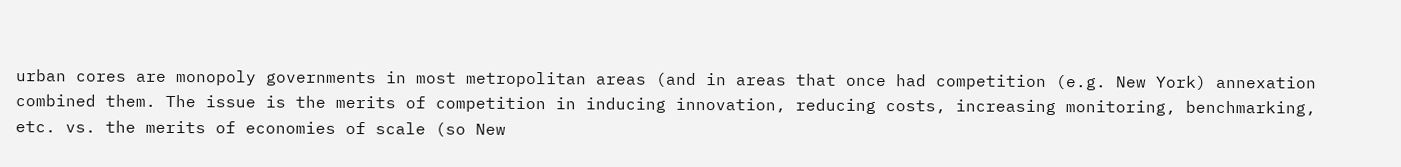urban cores are monopoly governments in most metropolitan areas (and in areas that once had competition (e.g. New York) annexation combined them. The issue is the merits of competition in inducing innovation, reducing costs, increasing monitoring, benchmarking, etc. vs. the merits of economies of scale (so New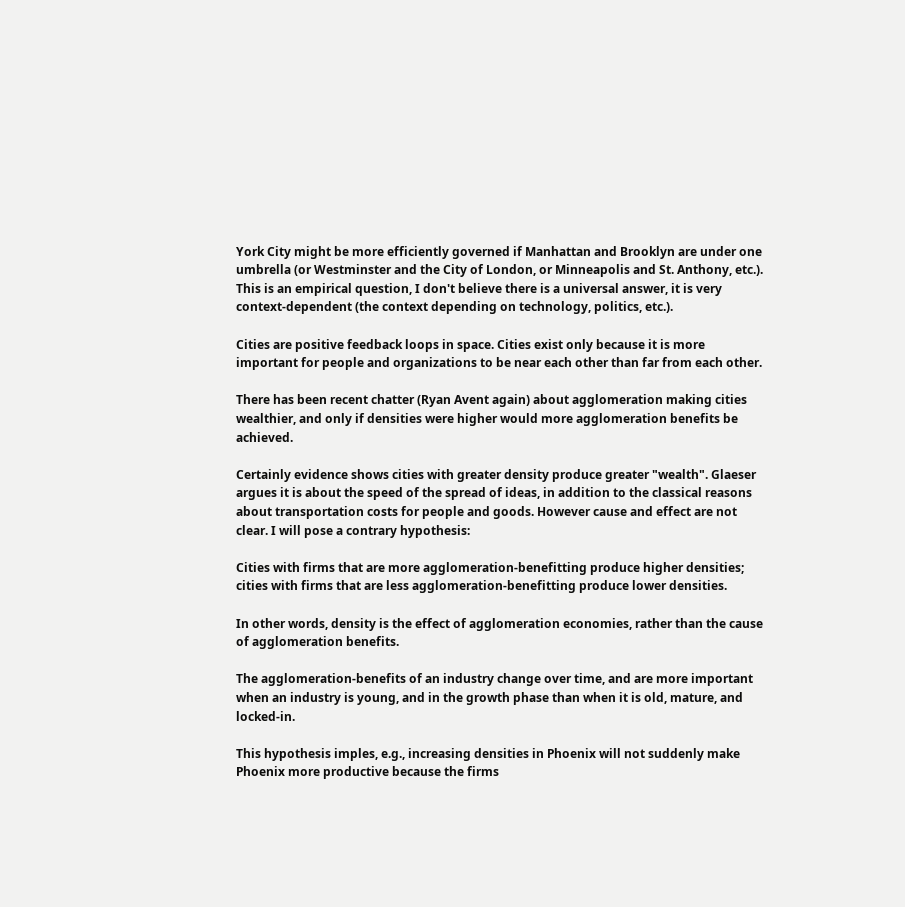York City might be more efficiently governed if Manhattan and Brooklyn are under one umbrella (or Westminster and the City of London, or Minneapolis and St. Anthony, etc.). This is an empirical question, I don't believe there is a universal answer, it is very context-dependent (the context depending on technology, politics, etc.).

Cities are positive feedback loops in space. Cities exist only because it is more important for people and organizations to be near each other than far from each other.

There has been recent chatter (Ryan Avent again) about agglomeration making cities wealthier, and only if densities were higher would more agglomeration benefits be achieved.

Certainly evidence shows cities with greater density produce greater "wealth". Glaeser argues it is about the speed of the spread of ideas, in addition to the classical reasons about transportation costs for people and goods. However cause and effect are not clear. I will pose a contrary hypothesis:

Cities with firms that are more agglomeration-benefitting produce higher densities; cities with firms that are less agglomeration-benefitting produce lower densities.

In other words, density is the effect of agglomeration economies, rather than the cause of agglomeration benefits.

The agglomeration-benefits of an industry change over time, and are more important when an industry is young, and in the growth phase than when it is old, mature, and locked-in.

This hypothesis imples, e.g., increasing densities in Phoenix will not suddenly make Phoenix more productive because the firms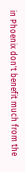in Phoenix don't benefit much from the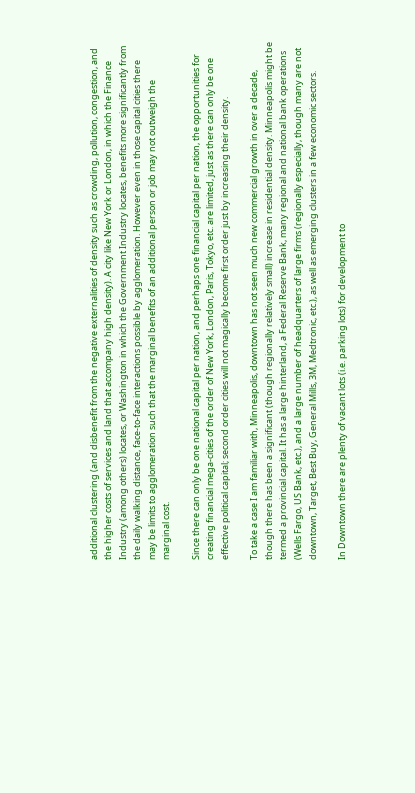additional clustering (and disbenefit from the negative externalities of density such as crowding, pollution, congestion, and the higher costs of services and land that accompany high density). A city like New York or London, in which the Finance Industry (among others) locates, or Washington in which the Government Industry locates, benefits more significantly from the daily walking distance, face-to-face interactions possible by agglomeration. However even in those capital cities there may be limits to agglomeration such that the marginal benefits of an additional person or job may not outweigh the marginal cost.

Since there can only be one national capital per nation, and perhaps one financial capital per nation, the opportunities for creating financial mega-cities of the order of New York, London, Paris, Tokyo, etc. are limited, just as there can only be one effective political capital; second order cities will not magically become first order just by increasing their density.

To take a case I am familiar with, Minneapolis, downtown has not seen much new commercial growth in over a decade, though there has been a significant (though regionally relatively small) increase in residential density. Minneapolis might be termed a provincial capital. It has a large hinterland, a Federal Reserve Bank, many regional and national bank operations (Wells Fargo, US Bank, etc.), and a large number of headquarters of large firms (regionally especially, though many are not downtown, Target, Best Buy, General Mills, 3M, Medtronic, etc.), as well as emerging clusters in a few economic sectors.

In Downtown there are plenty of vacant lots (i.e. parking lots) for development to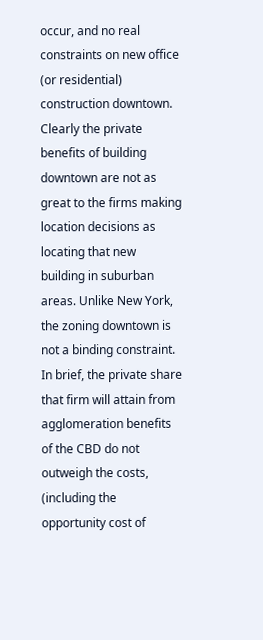occur, and no real constraints on new office (or residential) construction downtown. Clearly the private benefits of building downtown are not as great to the firms making location decisions as locating that new building in suburban areas. Unlike New York, the zoning downtown is not a binding constraint. In brief, the private share that firm will attain from agglomeration benefits of the CBD do not outweigh the costs, (including the opportunity cost of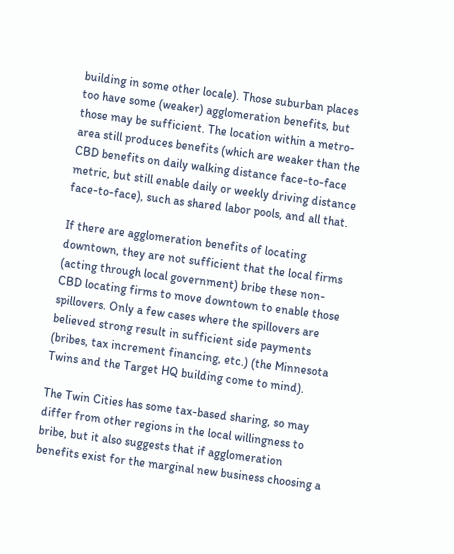building in some other locale). Those suburban places too have some (weaker) agglomeration benefits, but those may be sufficient. The location within a metro-area still produces benefits (which are weaker than the CBD benefits on daily walking distance face-to-face metric, but still enable daily or weekly driving distance face-to-face), such as shared labor pools, and all that.

If there are agglomeration benefits of locating downtown, they are not sufficient that the local firms (acting through local government) bribe these non-CBD locating firms to move downtown to enable those spillovers. Only a few cases where the spillovers are believed strong result in sufficient side payments (bribes, tax increment financing, etc.) (the Minnesota Twins and the Target HQ building come to mind).

The Twin Cities has some tax-based sharing, so may differ from other regions in the local willingness to bribe, but it also suggests that if agglomeration benefits exist for the marginal new business choosing a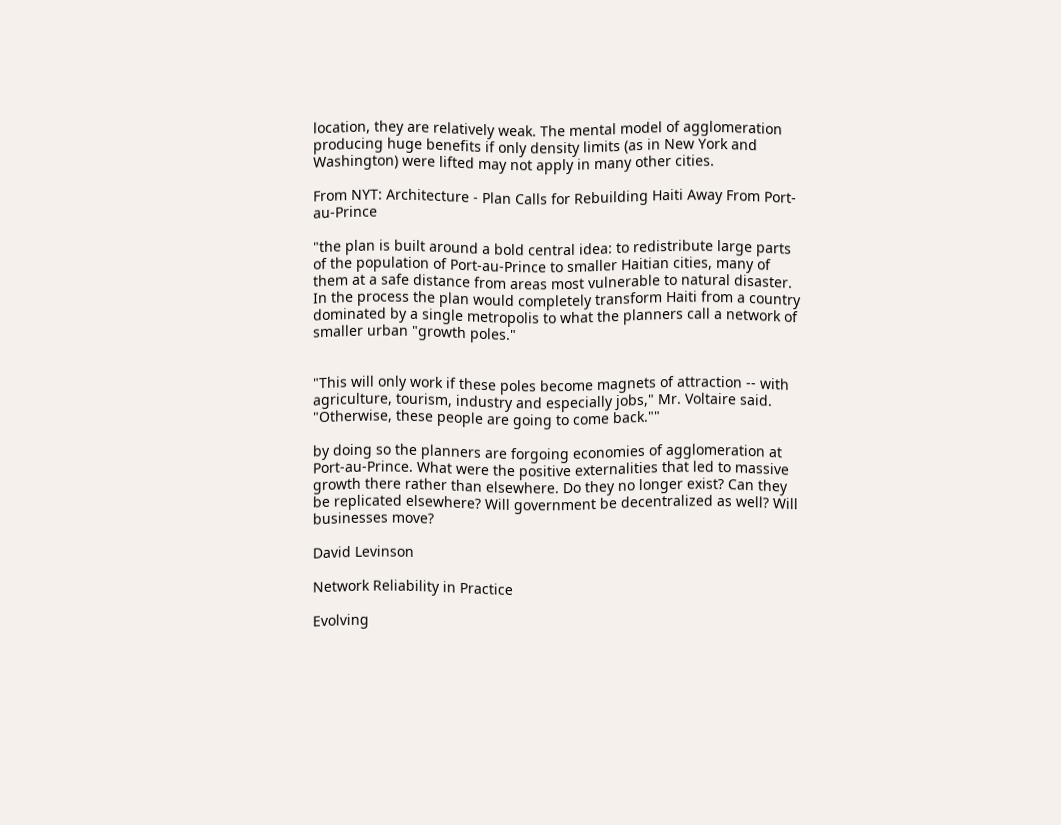location, they are relatively weak. The mental model of agglomeration producing huge benefits if only density limits (as in New York and Washington) were lifted may not apply in many other cities.

From NYT: Architecture - Plan Calls for Rebuilding Haiti Away From Port-au-Prince

"the plan is built around a bold central idea: to redistribute large parts of the population of Port-au-Prince to smaller Haitian cities, many of them at a safe distance from areas most vulnerable to natural disaster. In the process the plan would completely transform Haiti from a country dominated by a single metropolis to what the planners call a network of smaller urban "growth poles."


"This will only work if these poles become magnets of attraction -- with agriculture, tourism, industry and especially jobs," Mr. Voltaire said. "Otherwise, these people are going to come back.""

by doing so the planners are forgoing economies of agglomeration at Port-au-Prince. What were the positive externalities that led to massive growth there rather than elsewhere. Do they no longer exist? Can they be replicated elsewhere? Will government be decentralized as well? Will businesses move?

David Levinson

Network Reliability in Practice

Evolving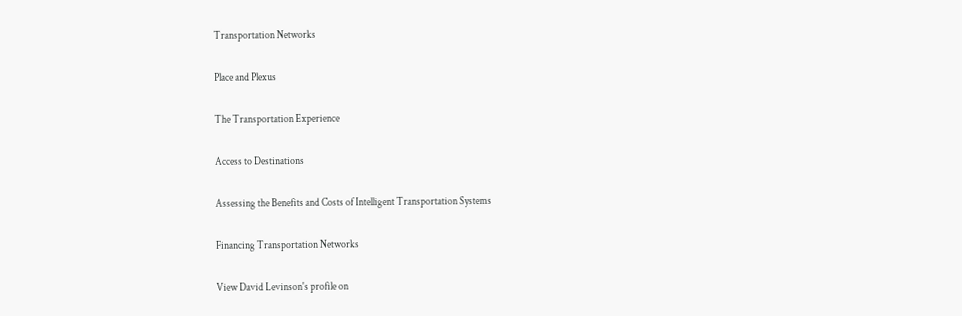Transportation Networks

Place and Plexus

The Transportation Experience

Access to Destinations

Assessing the Benefits and Costs of Intelligent Transportation Systems

Financing Transportation Networks

View David Levinson's profile on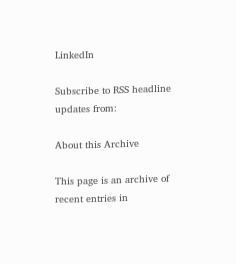LinkedIn

Subscribe to RSS headline updates from:

About this Archive

This page is an archive of recent entries in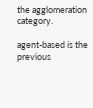the agglomeration category.

agent-based is the previous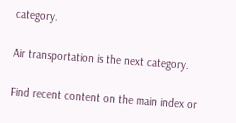category.

Air transportation is the next category.

Find recent content on the main index or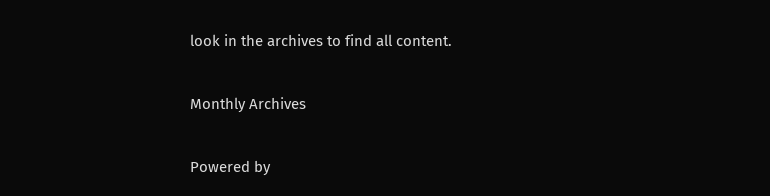look in the archives to find all content.


Monthly Archives


Powered by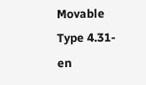Movable Type 4.31-en